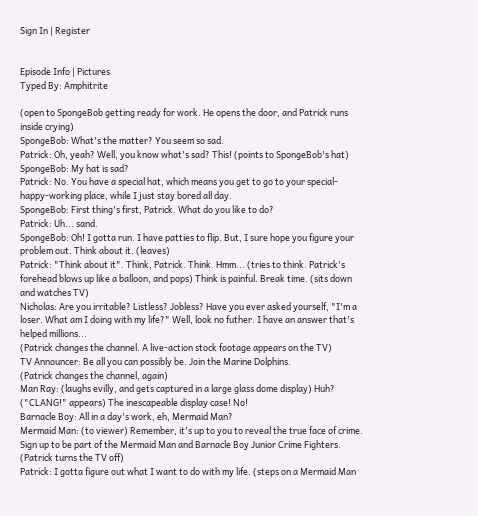Sign In | Register


Episode Info | Pictures
Typed By: Amphitrite

(open to SpongeBob getting ready for work. He opens the door, and Patrick runs inside crying)
SpongeBob: What's the matter? You seem so sad.
Patrick: Oh, yeah? Well, you know what's sad? This! (points to SpongeBob's hat)
SpongeBob: My hat is sad?
Patrick: No. You have a special hat, which means you get to go to your special-happy-working place, while I just stay bored all day.
SpongeBob: First thing's first, Patrick. What do you like to do?
Patrick: Uh... sand.
SpongeBob: Oh! I gotta run. I have patties to flip. But, I sure hope you figure your problem out. Think about it. (leaves)
Patrick: "Think about it". Think, Patrick. Think. Hmm... (tries to think. Patrick's forehead blows up like a balloon, and pops) Think is painful. Break time. (sits down and watches TV)
Nicholas: Are you irritable? Listless? Jobless? Have you ever asked yourself, "I'm a loser. What am I doing with my life?" Well, look no futher. I have an answer that's helped millions...
(Patrick changes the channel. A live-action stock footage appears on the TV)
TV Announcer: Be all you can possibly be. Join the Marine Dolphins.
(Patrick changes the channel, again)
Man Ray: (laughs evilly, and gets captured in a large glass dome display) Huh? ("CLANG!" appears) The inescapeable display case! No!
Barnacle Boy: All in a day's work, eh, Mermaid Man?
Mermaid Man: (to viewer) Remember, it's up to you to reveal the true face of crime. Sign up to be part of the Mermaid Man and Barnacle Boy Junior Crime Fighters.
(Patrick turns the TV off)
Patrick: I gotta figure out what I want to do with my life. (steps on a Mermaid Man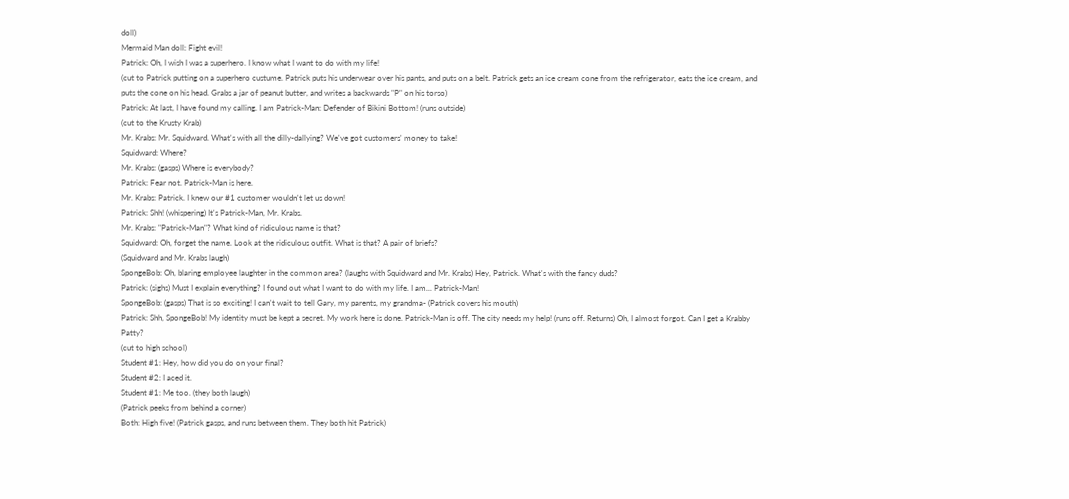doll)
Mermaid Man doll: Fight evil!
Patrick: Oh, I wish I was a superhero. I know what I want to do with my life!
(cut to Patrick putting on a superhero custume. Patrick puts his underwear over his pants, and puts on a belt. Patrick gets an ice cream cone from the refrigerator, eats the ice cream, and puts the cone on his head. Grabs a jar of peanut butter, and writes a backwards "P" on his torso)
Patrick: At last, I have found my calling. I am Patrick-Man: Defender of Bikini Bottom! (runs outside)
(cut to the Krusty Krab)
Mr. Krabs: Mr. Squidward. What's with all the dilly-dallying? We've got customers' money to take!
Squidward: Where?
Mr. Krabs: (gasps) Where is everybody?
Patrick: Fear not. Patrick-Man is here.
Mr. Krabs: Patrick. I knew our #1 customer wouldn't let us down!
Patrick: Shh! (whispering) It's Patrick-Man, Mr. Krabs.
Mr. Krabs: "Patrick-Man"? What kind of ridiculous name is that?
Squidward: Oh, forget the name. Look at the ridiculous outfit. What is that? A pair of briefs?
(Squidward and Mr. Krabs laugh)
SpongeBob: Oh, blaring employee laughter in the common area? (laughs with Squidward and Mr. Krabs) Hey, Patrick. What's with the fancy duds?
Patrick: (sighs) Must I explain everything? I found out what I want to do with my life. I am... Patrick-Man!
SpongeBob: (gasps) That is so exciting! I can't wait to tell Gary, my parents, my grandma- (Patrick covers his mouth)
Patrick: Shh, SpongeBob! My identity must be kept a secret. My work here is done. Patrick-Man is off. The city needs my help! (runs off. Returns) Oh, I almost forgot. Can I get a Krabby Patty?
(cut to high school)
Student #1: Hey, how did you do on your final?
Student #2: I aced it.
Student #1: Me too. (they both laugh)
(Patrick peeks from behind a corner)
Both: High five! (Patrick gasps, and runs between them. They both hit Patrick)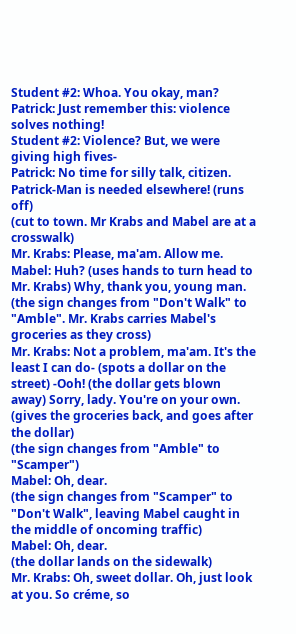Student #2: Whoa. You okay, man?
Patrick: Just remember this: violence solves nothing!
Student #2: Violence? But, we were giving high fives-
Patrick: No time for silly talk, citizen. Patrick-Man is needed elsewhere! (runs off)
(cut to town. Mr Krabs and Mabel are at a crosswalk)
Mr. Krabs: Please, ma'am. Allow me.
Mabel: Huh? (uses hands to turn head to Mr. Krabs) Why, thank you, young man.
(the sign changes from "Don't Walk" to "Amble". Mr. Krabs carries Mabel's groceries as they cross)
Mr. Krabs: Not a problem, ma'am. It's the least I can do- (spots a dollar on the street) -Ooh! (the dollar gets blown away) Sorry, lady. You're on your own. (gives the groceries back, and goes after the dollar)
(the sign changes from "Amble" to "Scamper")
Mabel: Oh, dear.
(the sign changes from "Scamper" to "Don't Walk", leaving Mabel caught in the middle of oncoming traffic)
Mabel: Oh, dear.
(the dollar lands on the sidewalk)
Mr. Krabs: Oh, sweet dollar. Oh, just look at you. So créme, so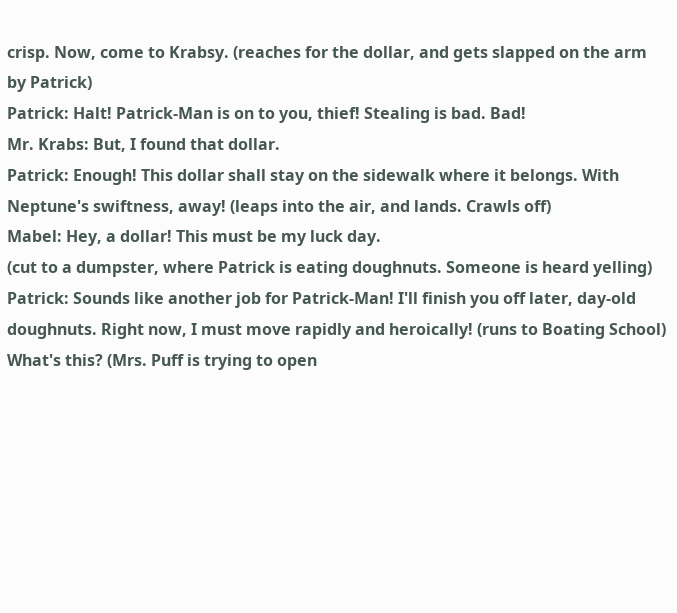crisp. Now, come to Krabsy. (reaches for the dollar, and gets slapped on the arm by Patrick)
Patrick: Halt! Patrick-Man is on to you, thief! Stealing is bad. Bad!
Mr. Krabs: But, I found that dollar.
Patrick: Enough! This dollar shall stay on the sidewalk where it belongs. With Neptune's swiftness, away! (leaps into the air, and lands. Crawls off)
Mabel: Hey, a dollar! This must be my luck day.
(cut to a dumpster, where Patrick is eating doughnuts. Someone is heard yelling)
Patrick: Sounds like another job for Patrick-Man! I'll finish you off later, day-old doughnuts. Right now, I must move rapidly and heroically! (runs to Boating School) What's this? (Mrs. Puff is trying to open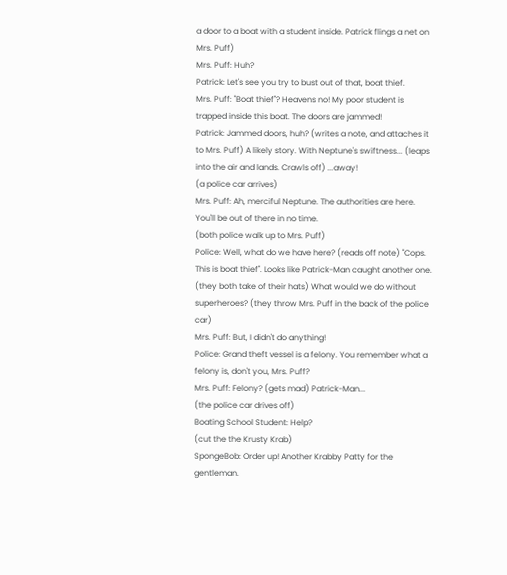a door to a boat with a student inside. Patrick flings a net on Mrs. Puff)
Mrs. Puff: Huh?
Patrick: Let's see you try to bust out of that, boat thief.
Mrs. Puff: "Boat thief"? Heavens no! My poor student is trapped inside this boat. The doors are jammed!
Patrick: Jammed doors, huh? (writes a note, and attaches it to Mrs. Puff) A likely story. With Neptune's swiftness... (leaps into the air and lands. Crawls off) ...away!
(a police car arrives)
Mrs. Puff: Ah, merciful Neptune. The authorities are here. You'll be out of there in no time.
(both police walk up to Mrs. Puff)
Police: Well, what do we have here? (reads off note) "Cops. This is boat thief". Looks like Patrick-Man caught another one. (they both take of their hats) What would we do without superheroes? (they throw Mrs. Puff in the back of the police car)
Mrs. Puff: But, I didn't do anything!
Police: Grand theft vessel is a felony. You remember what a felony is, don't you, Mrs. Puff?
Mrs. Puff: Felony? (gets mad) Patrick-Man...
(the police car drives off)
Boating School Student: Help?
(cut the the Krusty Krab)
SpongeBob: Order up! Another Krabby Patty for the gentleman.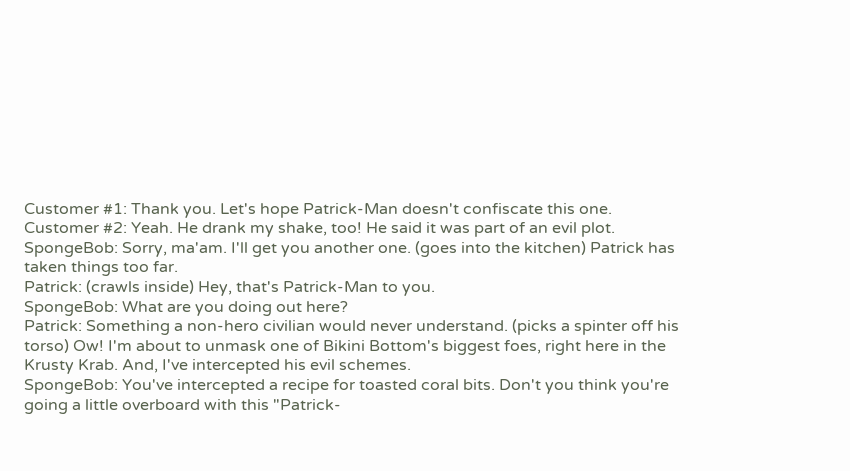Customer #1: Thank you. Let's hope Patrick-Man doesn't confiscate this one.
Customer #2: Yeah. He drank my shake, too! He said it was part of an evil plot.
SpongeBob: Sorry, ma'am. I'll get you another one. (goes into the kitchen) Patrick has taken things too far.
Patrick: (crawls inside) Hey, that's Patrick-Man to you.
SpongeBob: What are you doing out here?
Patrick: Something a non-hero civilian would never understand. (picks a spinter off his torso) Ow! I'm about to unmask one of Bikini Bottom's biggest foes, right here in the Krusty Krab. And, I've intercepted his evil schemes.
SpongeBob: You've intercepted a recipe for toasted coral bits. Don't you think you're going a little overboard with this "Patrick-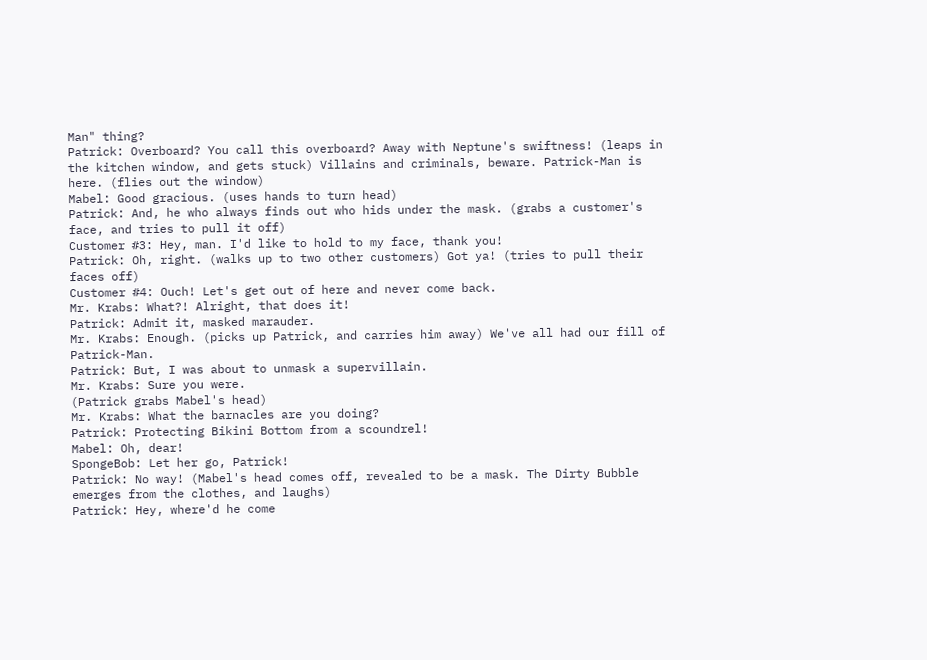Man" thing?
Patrick: Overboard? You call this overboard? Away with Neptune's swiftness! (leaps in the kitchen window, and gets stuck) Villains and criminals, beware. Patrick-Man is here. (flies out the window)
Mabel: Good gracious. (uses hands to turn head)
Patrick: And, he who always finds out who hids under the mask. (grabs a customer's face, and tries to pull it off)
Customer #3: Hey, man. I'd like to hold to my face, thank you!
Patrick: Oh, right. (walks up to two other customers) Got ya! (tries to pull their faces off)
Customer #4: Ouch! Let's get out of here and never come back.
Mr. Krabs: What?! Alright, that does it!
Patrick: Admit it, masked marauder.
Mr. Krabs: Enough. (picks up Patrick, and carries him away) We've all had our fill of Patrick-Man.
Patrick: But, I was about to unmask a supervillain.
Mr. Krabs: Sure you were.
(Patrick grabs Mabel's head)
Mr. Krabs: What the barnacles are you doing?
Patrick: Protecting Bikini Bottom from a scoundrel!
Mabel: Oh, dear!
SpongeBob: Let her go, Patrick!
Patrick: No way! (Mabel's head comes off, revealed to be a mask. The Dirty Bubble emerges from the clothes, and laughs)
Patrick: Hey, where'd he come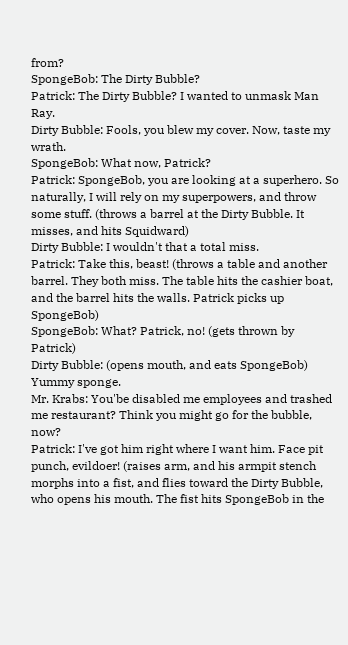from?
SpongeBob: The Dirty Bubble?
Patrick: The Dirty Bubble? I wanted to unmask Man Ray.
Dirty Bubble: Fools, you blew my cover. Now, taste my wrath.
SpongeBob: What now, Patrick?
Patrick: SpongeBob, you are looking at a superhero. So naturally, I will rely on my superpowers, and throw some stuff. (throws a barrel at the Dirty Bubble. It misses, and hits Squidward)
Dirty Bubble: I wouldn't that a total miss.
Patrick: Take this, beast! (throws a table and another barrel. They both miss. The table hits the cashier boat, and the barrel hits the walls. Patrick picks up SpongeBob)
SpongeBob: What? Patrick, no! (gets thrown by Patrick)
Dirty Bubble: (opens mouth, and eats SpongeBob) Yummy sponge.
Mr. Krabs: You'be disabled me employees and trashed me restaurant? Think you might go for the bubble, now?
Patrick: I've got him right where I want him. Face pit punch, evildoer! (raises arm, and his armpit stench morphs into a fist, and flies toward the Dirty Bubble, who opens his mouth. The fist hits SpongeBob in the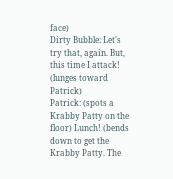face)
Dirty Bubble: Let's try that, again. But, this time I attack! (lunges toward Patrick)
Patrick: (spots a Krabby Patty on the floor) Lunch! (bends down to get the Krabby Patty. The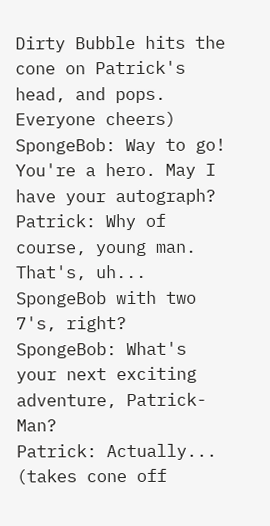Dirty Bubble hits the cone on Patrick's head, and pops. Everyone cheers)
SpongeBob: Way to go! You're a hero. May I have your autograph?
Patrick: Why of course, young man. That's, uh... SpongeBob with two 7's, right?
SpongeBob: What's your next exciting adventure, Patrick-Man?
Patrick: Actually... (takes cone off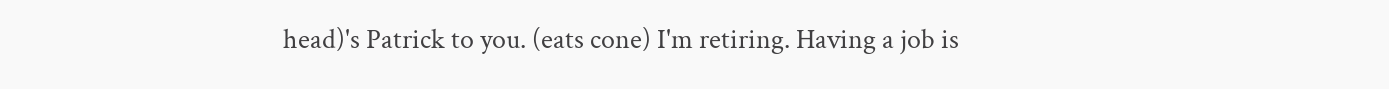head)'s Patrick to you. (eats cone) I'm retiring. Having a job is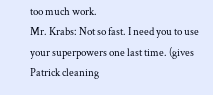too much work.
Mr. Krabs: Not so fast. I need you to use your superpowers one last time. (gives Patrick cleaning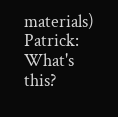materials)
Patrick: What's this?